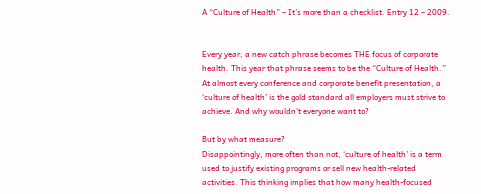A “Culture of Health” – It’s more than a checklist. Entry 12 – 2009.


Every year, a new catch phrase becomes THE focus of corporate health. This year that phrase seems to be the “Culture of Health.” At almost every conference and corporate benefit presentation, a ‘culture of health’ is the gold standard all employers must strive to achieve. And why wouldn’t everyone want to?

But by what measure?
Disappointingly, more often than not, ‘culture of health’ is a term used to justify existing programs or sell new health-related activities. This thinking implies that how many health-focused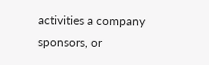activities a company sponsors, or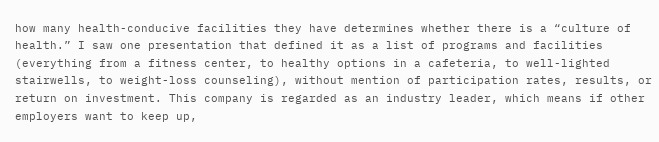how many health-conducive facilities they have determines whether there is a “culture of health.” I saw one presentation that defined it as a list of programs and facilities (everything from a fitness center, to healthy options in a cafeteria, to well-lighted stairwells, to weight-loss counseling), without mention of participation rates, results, or return on investment. This company is regarded as an industry leader, which means if other employers want to keep up,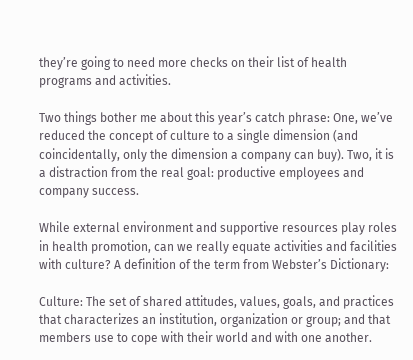they’re going to need more checks on their list of health programs and activities.

Two things bother me about this year’s catch phrase: One, we’ve reduced the concept of culture to a single dimension (and coincidentally, only the dimension a company can buy). Two, it is a distraction from the real goal: productive employees and company success.

While external environment and supportive resources play roles in health promotion, can we really equate activities and facilities with culture? A definition of the term from Webster’s Dictionary:

Culture: The set of shared attitudes, values, goals, and practices that characterizes an institution, organization or group; and that members use to cope with their world and with one another.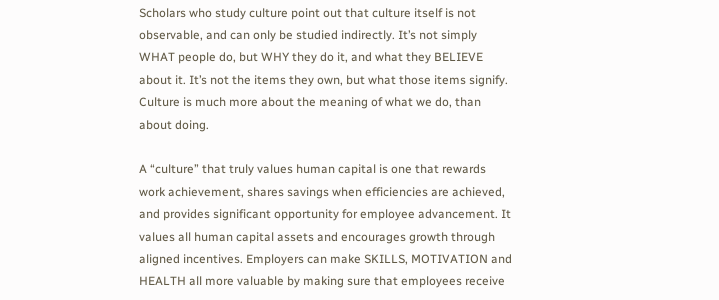Scholars who study culture point out that culture itself is not observable, and can only be studied indirectly. It’s not simply WHAT people do, but WHY they do it, and what they BELIEVE about it. It’s not the items they own, but what those items signify. Culture is much more about the meaning of what we do, than about doing.

A “culture” that truly values human capital is one that rewards work achievement, shares savings when efficiencies are achieved, and provides significant opportunity for employee advancement. It values all human capital assets and encourages growth through aligned incentives. Employers can make SKILLS, MOTIVATION and HEALTH all more valuable by making sure that employees receive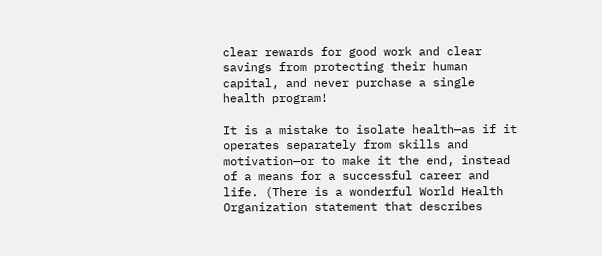clear rewards for good work and clear savings from protecting their human capital, and never purchase a single health program!

It is a mistake to isolate health—as if it operates separately from skills and motivation—or to make it the end, instead of a means for a successful career and life. (There is a wonderful World Health Organization statement that describes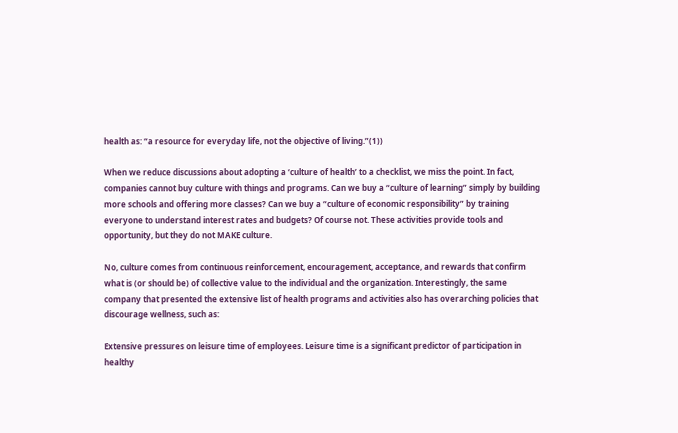health as: “a resource for everyday life, not the objective of living.”(1))

When we reduce discussions about adopting a ‘culture of health’ to a checklist, we miss the point. In fact, companies cannot buy culture with things and programs. Can we buy a “culture of learning” simply by building more schools and offering more classes? Can we buy a “culture of economic responsibility” by training everyone to understand interest rates and budgets? Of course not. These activities provide tools and opportunity, but they do not MAKE culture.

No, culture comes from continuous reinforcement, encouragement, acceptance, and rewards that confirm what is (or should be) of collective value to the individual and the organization. Interestingly, the same company that presented the extensive list of health programs and activities also has overarching policies that discourage wellness, such as:

Extensive pressures on leisure time of employees. Leisure time is a significant predictor of participation in healthy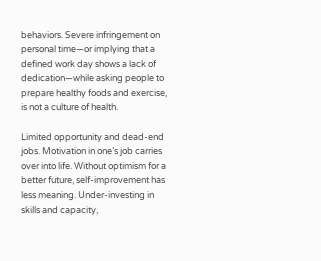behaviors. Severe infringement on personal time—or implying that a defined work day shows a lack of dedication—while asking people to prepare healthy foods and exercise, is not a culture of health.

Limited opportunity and dead-end jobs. Motivation in one’s job carries over into life. Without optimism for a better future, self-improvement has less meaning. Under-investing in skills and capacity,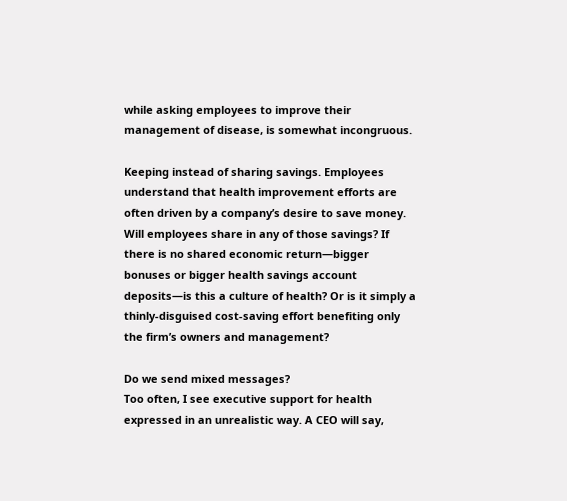while asking employees to improve their management of disease, is somewhat incongruous.

Keeping instead of sharing savings. Employees understand that health improvement efforts are often driven by a company’s desire to save money. Will employees share in any of those savings? If there is no shared economic return—bigger bonuses or bigger health savings account deposits—is this a culture of health? Or is it simply a thinly-disguised cost-saving effort benefiting only the firm’s owners and management?

Do we send mixed messages?
Too often, I see executive support for health expressed in an unrealistic way. A CEO will say,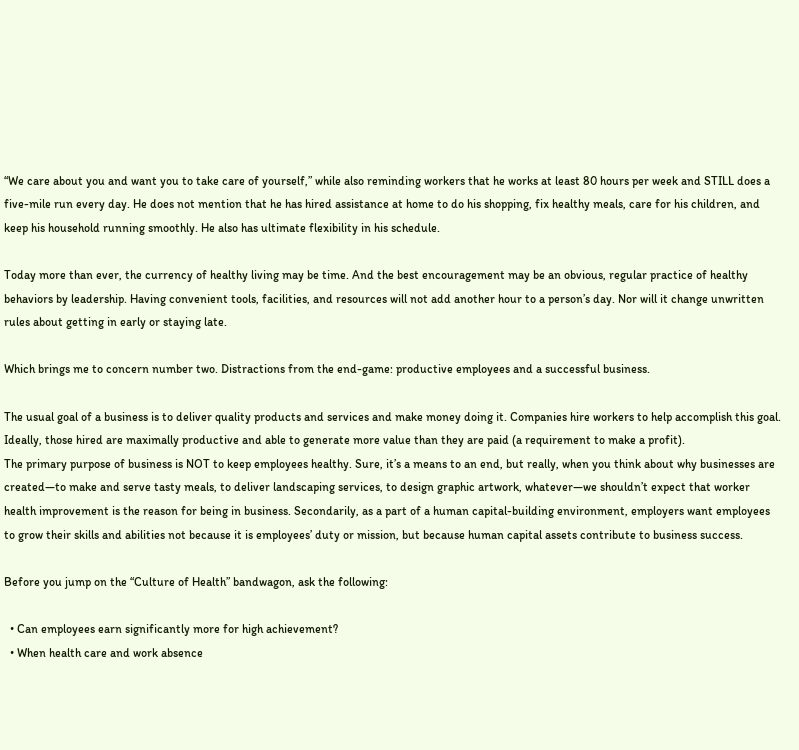“We care about you and want you to take care of yourself,” while also reminding workers that he works at least 80 hours per week and STILL does a five-mile run every day. He does not mention that he has hired assistance at home to do his shopping, fix healthy meals, care for his children, and keep his household running smoothly. He also has ultimate flexibility in his schedule.

Today more than ever, the currency of healthy living may be time. And the best encouragement may be an obvious, regular practice of healthy behaviors by leadership. Having convenient tools, facilities, and resources will not add another hour to a person’s day. Nor will it change unwritten rules about getting in early or staying late.

Which brings me to concern number two. Distractions from the end-game: productive employees and a successful business.

The usual goal of a business is to deliver quality products and services and make money doing it. Companies hire workers to help accomplish this goal. Ideally, those hired are maximally productive and able to generate more value than they are paid (a requirement to make a profit).
The primary purpose of business is NOT to keep employees healthy. Sure, it’s a means to an end, but really, when you think about why businesses are created—to make and serve tasty meals, to deliver landscaping services, to design graphic artwork, whatever—we shouldn’t expect that worker health improvement is the reason for being in business. Secondarily, as a part of a human capital-building environment, employers want employees to grow their skills and abilities not because it is employees’ duty or mission, but because human capital assets contribute to business success.

Before you jump on the “Culture of Health” bandwagon, ask the following:

  • Can employees earn significantly more for high achievement?
  • When health care and work absence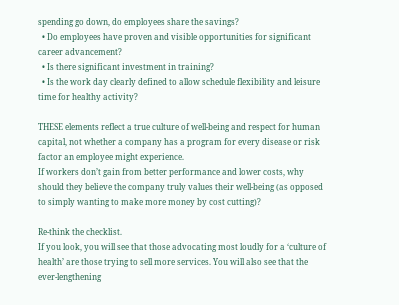spending go down, do employees share the savings?
  • Do employees have proven and visible opportunities for significant career advancement?
  • Is there significant investment in training?
  • Is the work day clearly defined to allow schedule flexibility and leisure time for healthy activity?

THESE elements reflect a true culture of well-being and respect for human capital, not whether a company has a program for every disease or risk factor an employee might experience.
If workers don’t gain from better performance and lower costs, why should they believe the company truly values their well-being (as opposed to simply wanting to make more money by cost cutting)?

Re-think the checklist.
If you look, you will see that those advocating most loudly for a ‘culture of health’ are those trying to sell more services. You will also see that the ever-lengthening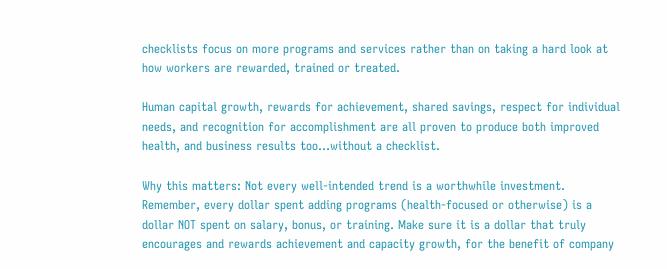checklists focus on more programs and services rather than on taking a hard look at how workers are rewarded, trained or treated.

Human capital growth, rewards for achievement, shared savings, respect for individual needs, and recognition for accomplishment are all proven to produce both improved health, and business results too…without a checklist.

Why this matters: Not every well-intended trend is a worthwhile investment. Remember, every dollar spent adding programs (health-focused or otherwise) is a dollar NOT spent on salary, bonus, or training. Make sure it is a dollar that truly encourages and rewards achievement and capacity growth, for the benefit of company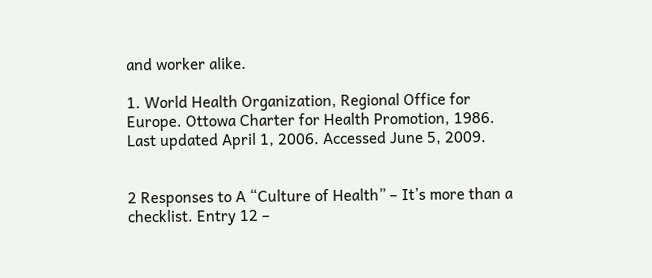and worker alike.

1. World Health Organization, Regional Office for Europe. Ottowa Charter for Health Promotion, 1986. Last updated April 1, 2006. Accessed June 5, 2009.


2 Responses to A “Culture of Health” – It’s more than a checklist. Entry 12 –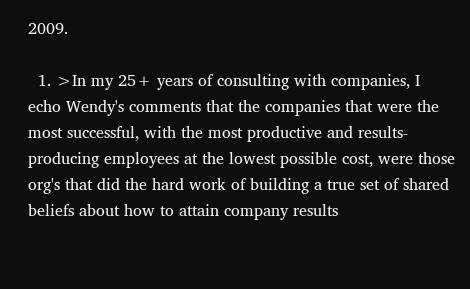2009.

  1. >In my 25+ years of consulting with companies, I echo Wendy's comments that the companies that were the most successful, with the most productive and results-producing employees at the lowest possible cost, were those org's that did the hard work of building a true set of shared beliefs about how to attain company results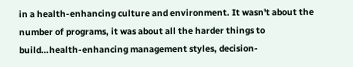in a health-enhancing culture and environment. It wasn't about the number of programs, it was about all the harder things to build…health-enhancing management styles, decision-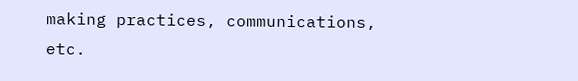making practices, communications, etc.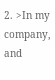2. >In my company, and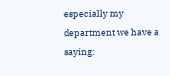especially my department we have a saying: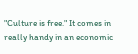"Culture is free." It comes in really handy in an economic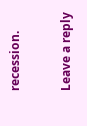recession.

Leave a reply